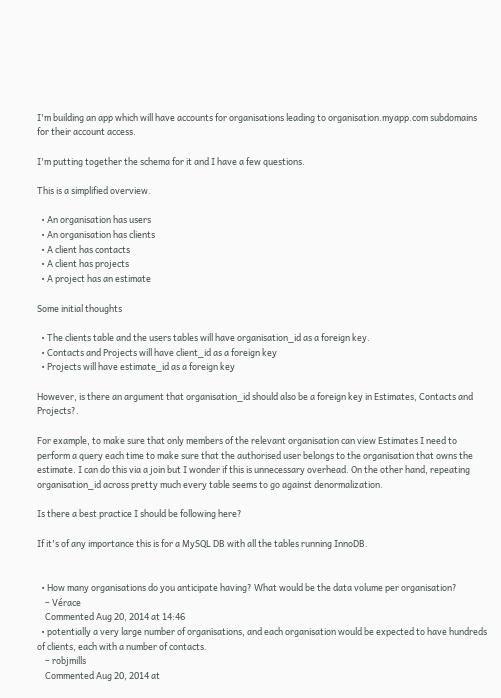I'm building an app which will have accounts for organisations leading to organisation.myapp.com subdomains for their account access.

I'm putting together the schema for it and I have a few questions.

This is a simplified overview.

  • An organisation has users
  • An organisation has clients
  • A client has contacts
  • A client has projects
  • A project has an estimate

Some initial thoughts

  • The clients table and the users tables will have organisation_id as a foreign key.
  • Contacts and Projects will have client_id as a foreign key
  • Projects will have estimate_id as a foreign key

However, is there an argument that organisation_id should also be a foreign key in Estimates, Contacts and Projects?.

For example, to make sure that only members of the relevant organisation can view Estimates I need to perform a query each time to make sure that the authorised user belongs to the organisation that owns the estimate. I can do this via a join but I wonder if this is unnecessary overhead. On the other hand, repeating organisation_id across pretty much every table seems to go against denormalization.

Is there a best practice I should be following here?

If it's of any importance this is for a MySQL DB with all the tables running InnoDB.


  • How many organisations do you anticipate having? What would be the data volume per organisation?
    – Vérace
    Commented Aug 20, 2014 at 14:46
  • potentially a very large number of organisations, and each organisation would be expected to have hundreds of clients, each with a number of contacts.
    – robjmills
    Commented Aug 20, 2014 at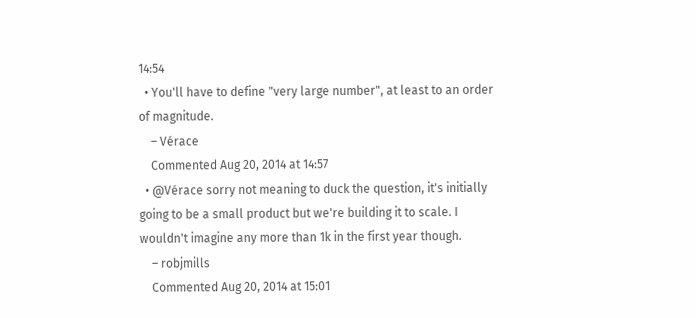14:54
  • You'll have to define "very large number", at least to an order of magnitude.
    – Vérace
    Commented Aug 20, 2014 at 14:57
  • @Vérace sorry not meaning to duck the question, it's initially going to be a small product but we're building it to scale. I wouldn't imagine any more than 1k in the first year though.
    – robjmills
    Commented Aug 20, 2014 at 15:01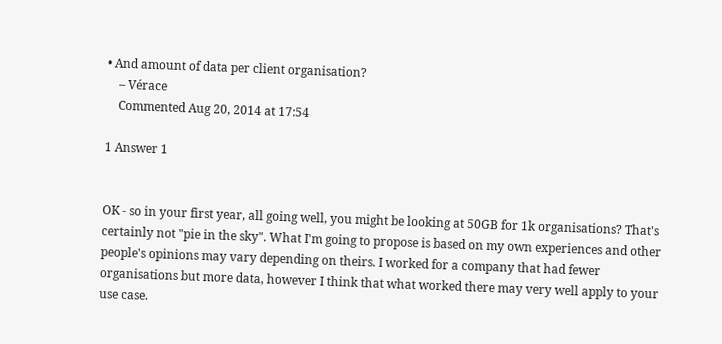• And amount of data per client organisation?
    – Vérace
    Commented Aug 20, 2014 at 17:54

1 Answer 1


OK - so in your first year, all going well, you might be looking at 50GB for 1k organisations? That's certainly not "pie in the sky". What I'm going to propose is based on my own experiences and other people's opinions may vary depending on theirs. I worked for a company that had fewer organisations but more data, however I think that what worked there may very well apply to your use case.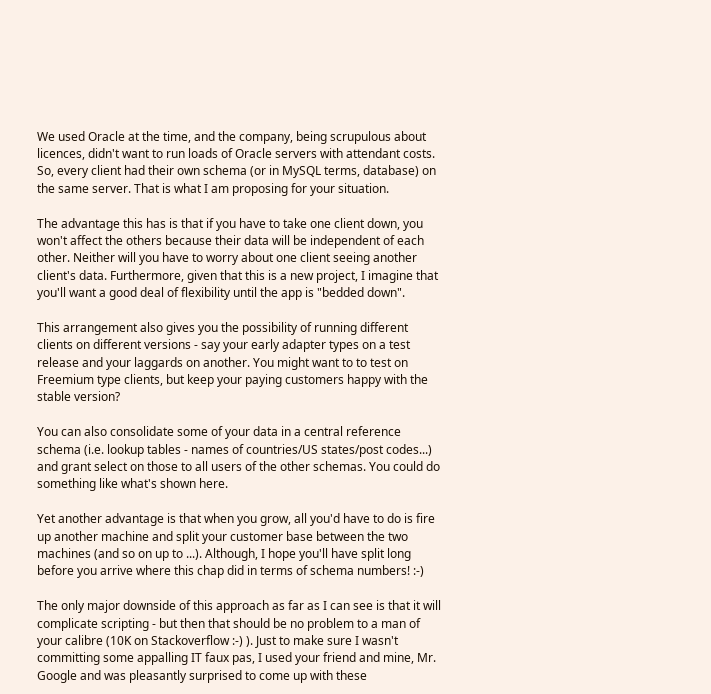We used Oracle at the time, and the company, being scrupulous about licences, didn't want to run loads of Oracle servers with attendant costs. So, every client had their own schema (or in MySQL terms, database) on the same server. That is what I am proposing for your situation.

The advantage this has is that if you have to take one client down, you won't affect the others because their data will be independent of each other. Neither will you have to worry about one client seeing another client's data. Furthermore, given that this is a new project, I imagine that you'll want a good deal of flexibility until the app is "bedded down".

This arrangement also gives you the possibility of running different clients on different versions - say your early adapter types on a test release and your laggards on another. You might want to to test on Freemium type clients, but keep your paying customers happy with the stable version?

You can also consolidate some of your data in a central reference schema (i.e. lookup tables - names of countries/US states/post codes...) and grant select on those to all users of the other schemas. You could do something like what's shown here.

Yet another advantage is that when you grow, all you'd have to do is fire up another machine and split your customer base between the two machines (and so on up to ...). Although, I hope you'll have split long before you arrive where this chap did in terms of schema numbers! :-)

The only major downside of this approach as far as I can see is that it will complicate scripting - but then that should be no problem to a man of your calibre (10K on Stackoverflow :-) ). Just to make sure I wasn't committing some appalling IT faux pas, I used your friend and mine, Mr. Google and was pleasantly surprised to come up with these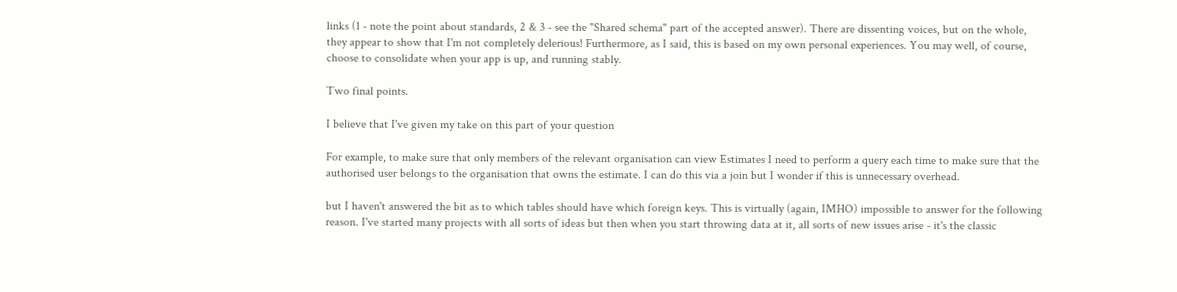links (1 - note the point about standards, 2 & 3 - see the "Shared schema" part of the accepted answer). There are dissenting voices, but on the whole, they appear to show that I'm not completely delerious! Furthermore, as I said, this is based on my own personal experiences. You may well, of course, choose to consolidate when your app is up, and running stably.

Two final points.

I believe that I've given my take on this part of your question

For example, to make sure that only members of the relevant organisation can view Estimates I need to perform a query each time to make sure that the authorised user belongs to the organisation that owns the estimate. I can do this via a join but I wonder if this is unnecessary overhead.

but I haven't answered the bit as to which tables should have which foreign keys. This is virtually (again, IMHO) impossible to answer for the following reason. I've started many projects with all sorts of ideas but then when you start throwing data at it, all sorts of new issues arise - it's the classic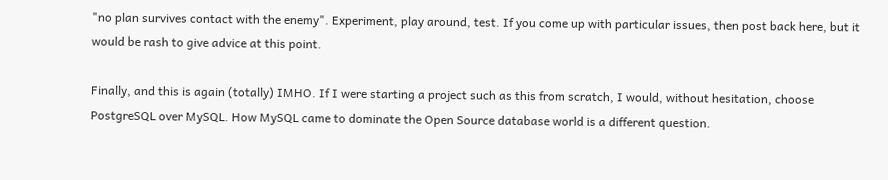"no plan survives contact with the enemy". Experiment, play around, test. If you come up with particular issues, then post back here, but it would be rash to give advice at this point.

Finally, and this is again (totally) IMHO. If I were starting a project such as this from scratch, I would, without hesitation, choose PostgreSQL over MySQL. How MySQL came to dominate the Open Source database world is a different question.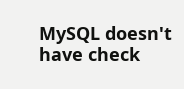MySQL doesn't have check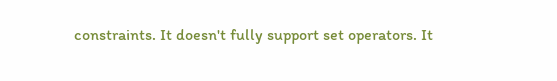constraints. It doesn't fully support set operators. It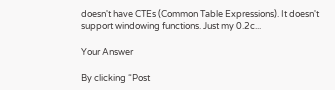doesn't have CTEs (Common Table Expressions). It doesn't support windowing functions. Just my 0.2c...

Your Answer

By clicking “Post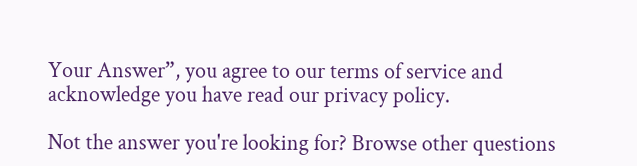Your Answer”, you agree to our terms of service and acknowledge you have read our privacy policy.

Not the answer you're looking for? Browse other questions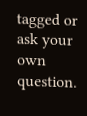tagged or ask your own question.